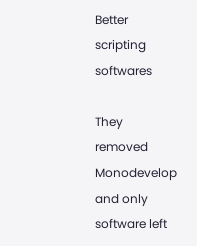Better scripting softwares

They removed Monodevelop and only software left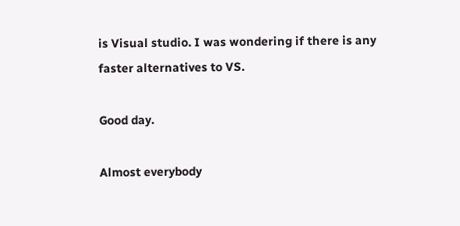is Visual studio. I was wondering if there is any faster alternatives to VS.

Good day.

Almost everybody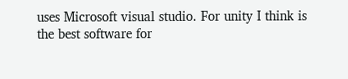uses Microsoft visual studio. For unity I think is the best software for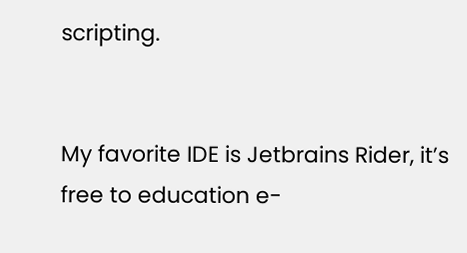scripting.


My favorite IDE is Jetbrains Rider, it’s free to education e-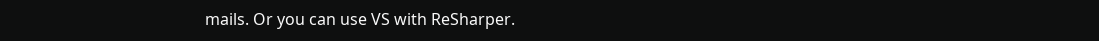mails. Or you can use VS with ReSharper.